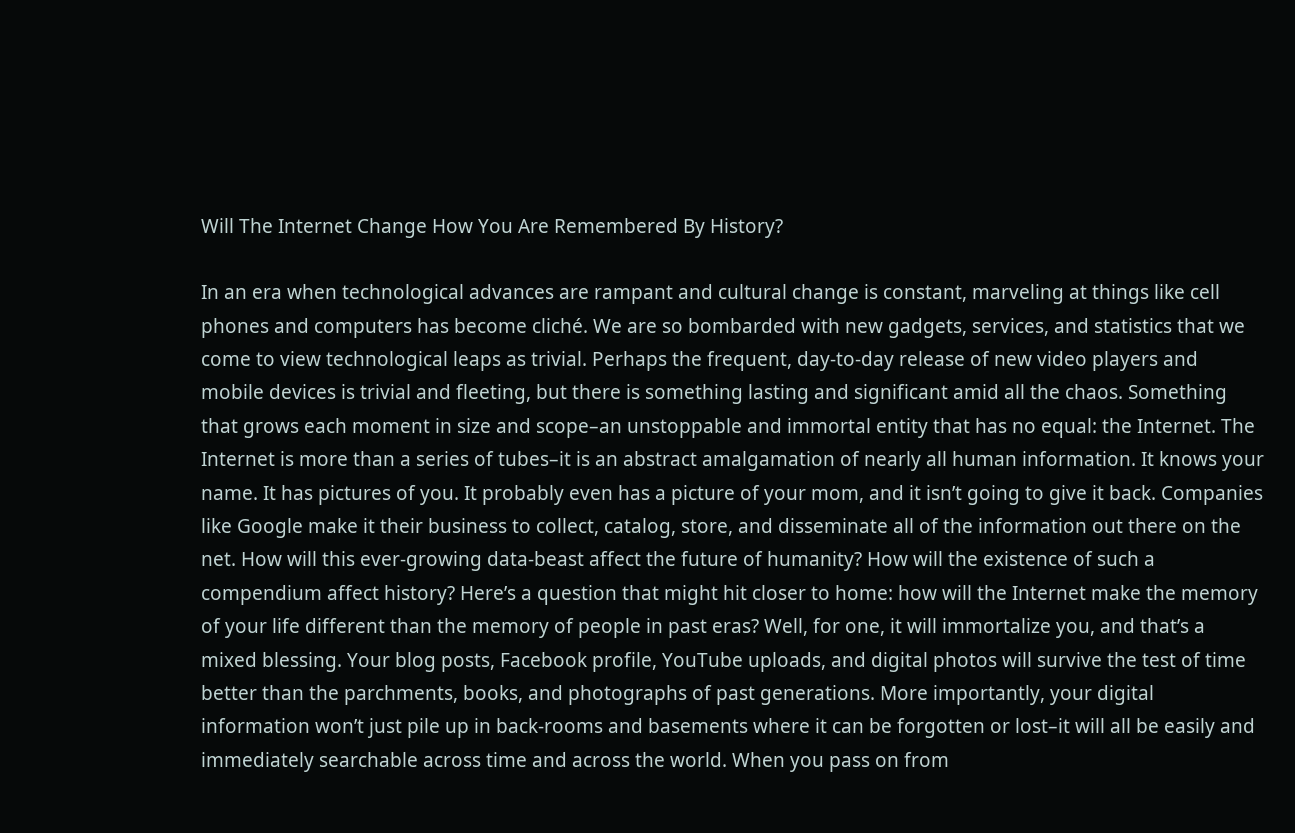Will The Internet Change How You Are Remembered By History?

In an era when technological advances are rampant and cultural change is constant, marveling at things like cell phones and computers has become cliché. We are so bombarded with new gadgets, services, and statistics that we come to view technological leaps as trivial. Perhaps the frequent, day-to-day release of new video players and mobile devices is trivial and fleeting, but there is something lasting and significant amid all the chaos. Something that grows each moment in size and scope–an unstoppable and immortal entity that has no equal: the Internet. The Internet is more than a series of tubes–it is an abstract amalgamation of nearly all human information. It knows your name. It has pictures of you. It probably even has a picture of your mom, and it isn’t going to give it back. Companies like Google make it their business to collect, catalog, store, and disseminate all of the information out there on the net. How will this ever-growing data-beast affect the future of humanity? How will the existence of such a compendium affect history? Here’s a question that might hit closer to home: how will the Internet make the memory of your life different than the memory of people in past eras? Well, for one, it will immortalize you, and that’s a mixed blessing. Your blog posts, Facebook profile, YouTube uploads, and digital photos will survive the test of time better than the parchments, books, and photographs of past generations. More importantly, your digital information won’t just pile up in back-rooms and basements where it can be forgotten or lost–it will all be easily and immediately searchable across time and across the world. When you pass on from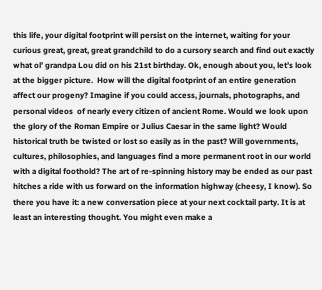this life, your digital footprint will persist on the internet, waiting for your curious great, great, great grandchild to do a cursory search and find out exactly what ol’ grandpa Lou did on his 21st birthday. Ok, enough about you, let’s look at the bigger picture.  How will the digital footprint of an entire generation affect our progeny? Imagine if you could access, journals, photographs, and personal videos  of nearly every citizen of ancient Rome. Would we look upon the glory of the Roman Empire or Julius Caesar in the same light? Would historical truth be twisted or lost so easily as in the past? Will governments, cultures, philosophies, and languages find a more permanent root in our world with a digital foothold? The art of re-spinning history may be ended as our past hitches a ride with us forward on the information highway (cheesy, I know). So there you have it: a new conversation piece at your next cocktail party. It is at least an interesting thought. You might even make a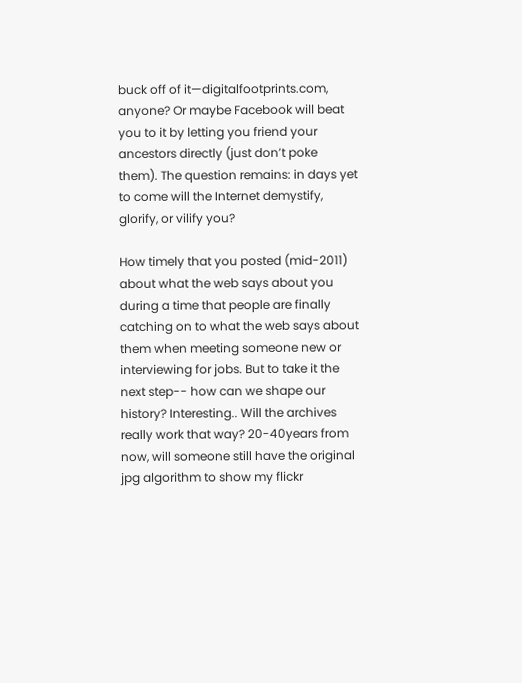buck off of it—digitalfootprints.com, anyone? Or maybe Facebook will beat you to it by letting you friend your ancestors directly (just don’t poke them). The question remains: in days yet to come will the Internet demystify, glorify, or vilify you?

How timely that you posted (mid-2011) about what the web says about you during a time that people are finally catching on to what the web says about them when meeting someone new or interviewing for jobs. But to take it the next step-- how can we shape our history? Interesting.. Will the archives really work that way? 20-40years from now, will someone still have the original jpg algorithm to show my flickr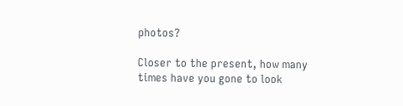photos?

Closer to the present, how many times have you gone to look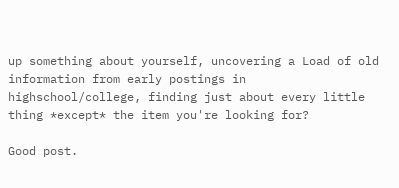up something about yourself, uncovering a Load of old information from early postings in highschool/college, finding just about every little thing *except* the item you're looking for?

Good post.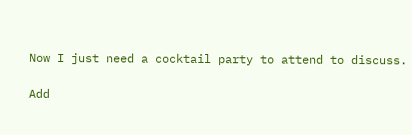Now I just need a cocktail party to attend to discuss.

Add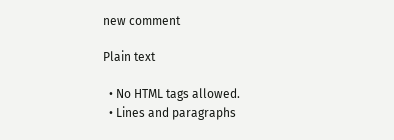new comment

Plain text

  • No HTML tags allowed.
  • Lines and paragraphs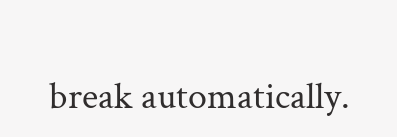break automatically.